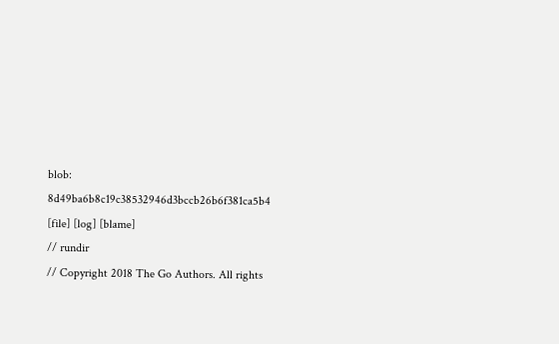blob: 8d49ba6b8c19c38532946d3bccb26b6f381ca5b4 [file] [log] [blame]
// rundir
// Copyright 2018 The Go Authors. All rights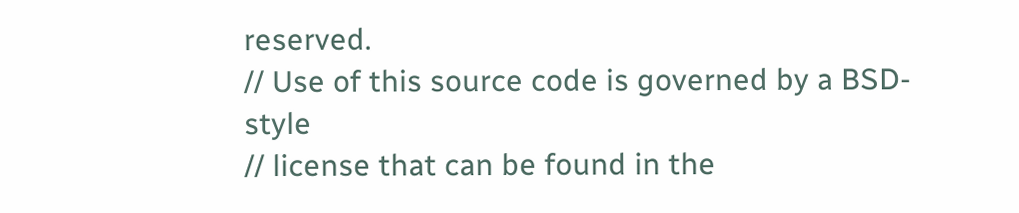reserved.
// Use of this source code is governed by a BSD-style
// license that can be found in the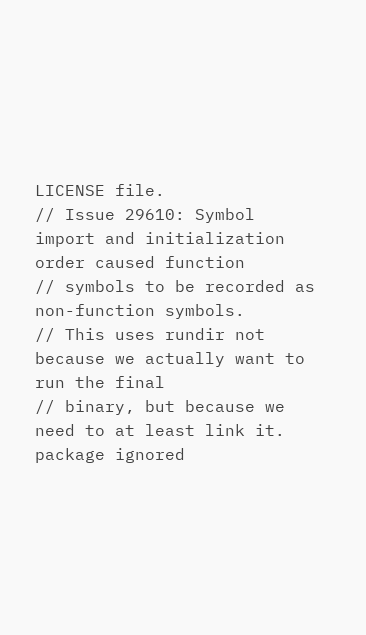LICENSE file.
// Issue 29610: Symbol import and initialization order caused function
// symbols to be recorded as non-function symbols.
// This uses rundir not because we actually want to run the final
// binary, but because we need to at least link it.
package ignored